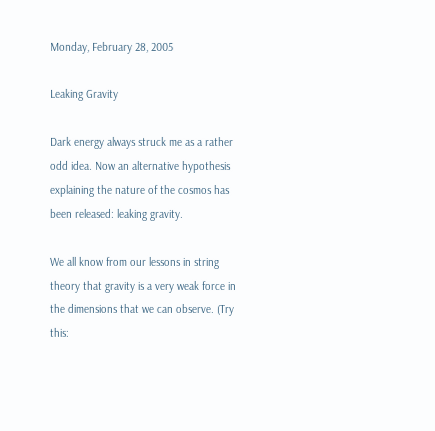Monday, February 28, 2005

Leaking Gravity

Dark energy always struck me as a rather odd idea. Now an alternative hypothesis explaining the nature of the cosmos has been released: leaking gravity.

We all know from our lessons in string theory that gravity is a very weak force in the dimensions that we can observe. (Try this: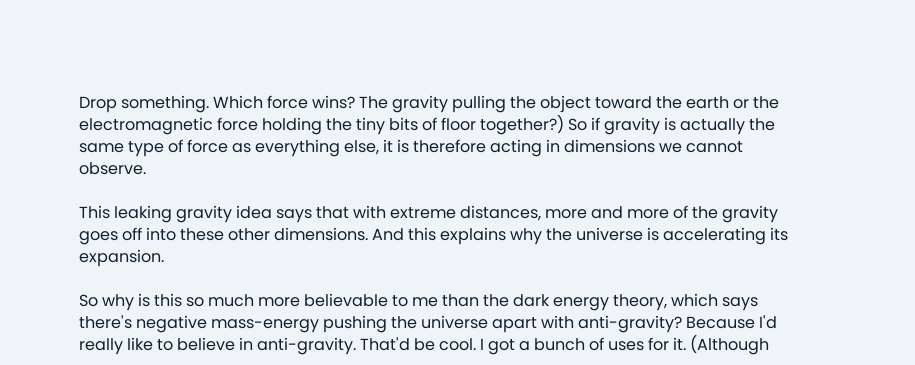Drop something. Which force wins? The gravity pulling the object toward the earth or the electromagnetic force holding the tiny bits of floor together?) So if gravity is actually the same type of force as everything else, it is therefore acting in dimensions we cannot observe.

This leaking gravity idea says that with extreme distances, more and more of the gravity goes off into these other dimensions. And this explains why the universe is accelerating its expansion.

So why is this so much more believable to me than the dark energy theory, which says there's negative mass-energy pushing the universe apart with anti-gravity? Because I'd really like to believe in anti-gravity. That'd be cool. I got a bunch of uses for it. (Although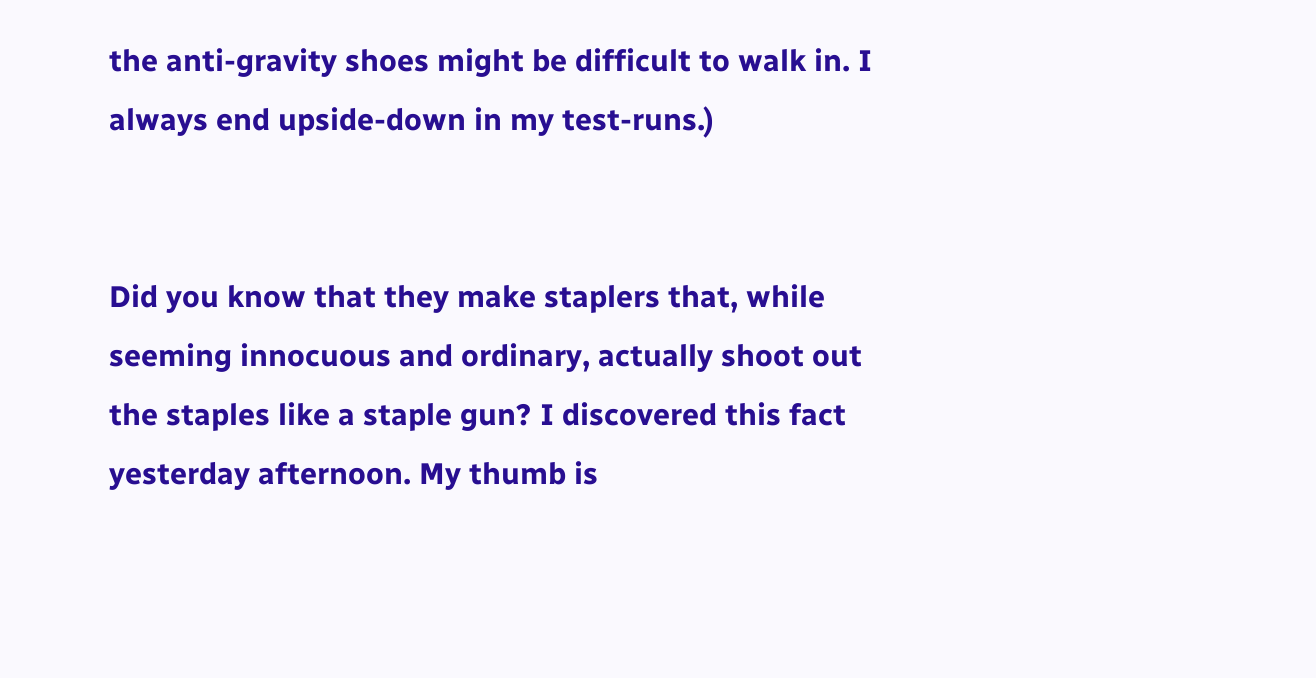the anti-gravity shoes might be difficult to walk in. I always end upside-down in my test-runs.)


Did you know that they make staplers that, while seeming innocuous and ordinary, actually shoot out the staples like a staple gun? I discovered this fact yesterday afternoon. My thumb is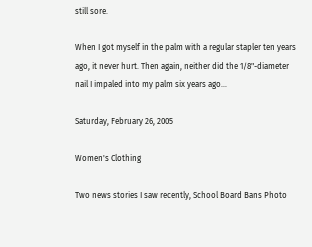still sore.

When I got myself in the palm with a regular stapler ten years ago, it never hurt. Then again, neither did the 1/8"-diameter nail I impaled into my palm six years ago...

Saturday, February 26, 2005

Women's Clothing

Two news stories I saw recently, School Board Bans Photo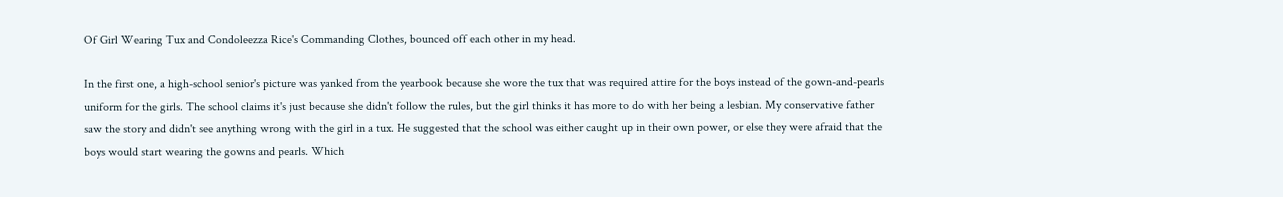Of Girl Wearing Tux and Condoleezza Rice's Commanding Clothes, bounced off each other in my head.

In the first one, a high-school senior's picture was yanked from the yearbook because she wore the tux that was required attire for the boys instead of the gown-and-pearls uniform for the girls. The school claims it's just because she didn't follow the rules, but the girl thinks it has more to do with her being a lesbian. My conservative father saw the story and didn't see anything wrong with the girl in a tux. He suggested that the school was either caught up in their own power, or else they were afraid that the boys would start wearing the gowns and pearls. Which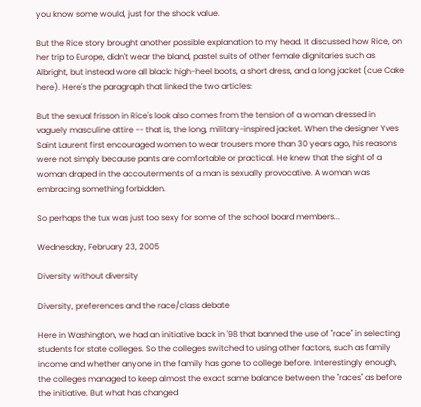you know some would, just for the shock value.

But the Rice story brought another possible explanation to my head. It discussed how Rice, on her trip to Europe, didn't wear the bland, pastel suits of other female dignitaries such as Albright, but instead wore all black: high-heel boots, a short dress, and a long jacket (cue Cake here). Here's the paragraph that linked the two articles:

But the sexual frisson in Rice's look also comes from the tension of a woman dressed in vaguely masculine attire -- that is, the long, military-inspired jacket. When the designer Yves Saint Laurent first encouraged women to wear trousers more than 30 years ago, his reasons were not simply because pants are comfortable or practical. He knew that the sight of a woman draped in the accouterments of a man is sexually provocative. A woman was embracing something forbidden.

So perhaps the tux was just too sexy for some of the school board members...

Wednesday, February 23, 2005

Diversity without diversity

Diversity, preferences and the race/class debate

Here in Washington, we had an initiative back in '98 that banned the use of "race" in selecting students for state colleges. So the colleges switched to using other factors, such as family income and whether anyone in the family has gone to college before. Interestingly enough, the colleges managed to keep almost the exact same balance between the "races" as before the initiative. But what has changed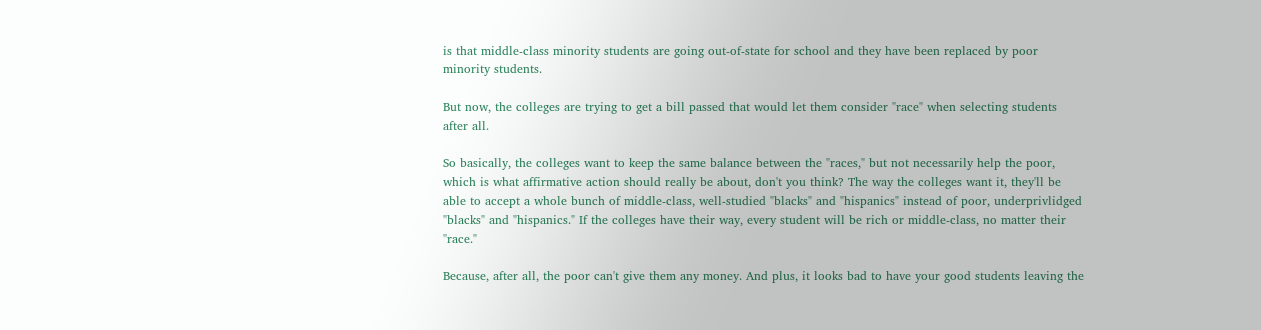is that middle-class minority students are going out-of-state for school and they have been replaced by poor minority students.

But now, the colleges are trying to get a bill passed that would let them consider "race" when selecting students after all.

So basically, the colleges want to keep the same balance between the "races," but not necessarily help the poor, which is what affirmative action should really be about, don't you think? The way the colleges want it, they'll be able to accept a whole bunch of middle-class, well-studied "blacks" and "hispanics" instead of poor, underprivlidged "blacks" and "hispanics." If the colleges have their way, every student will be rich or middle-class, no matter their "race."

Because, after all, the poor can't give them any money. And plus, it looks bad to have your good students leaving the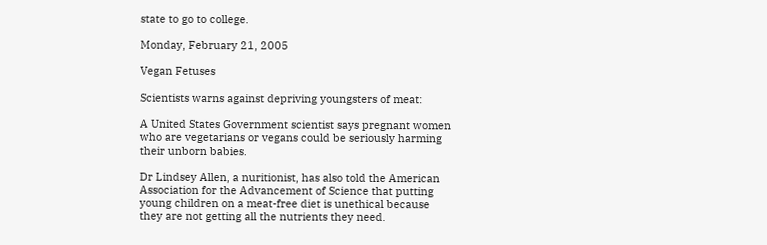state to go to college.

Monday, February 21, 2005

Vegan Fetuses

Scientists warns against depriving youngsters of meat:

A United States Government scientist says pregnant women who are vegetarians or vegans could be seriously harming their unborn babies.

Dr Lindsey Allen, a nuritionist, has also told the American Association for the Advancement of Science that putting young children on a meat-free diet is unethical because they are not getting all the nutrients they need.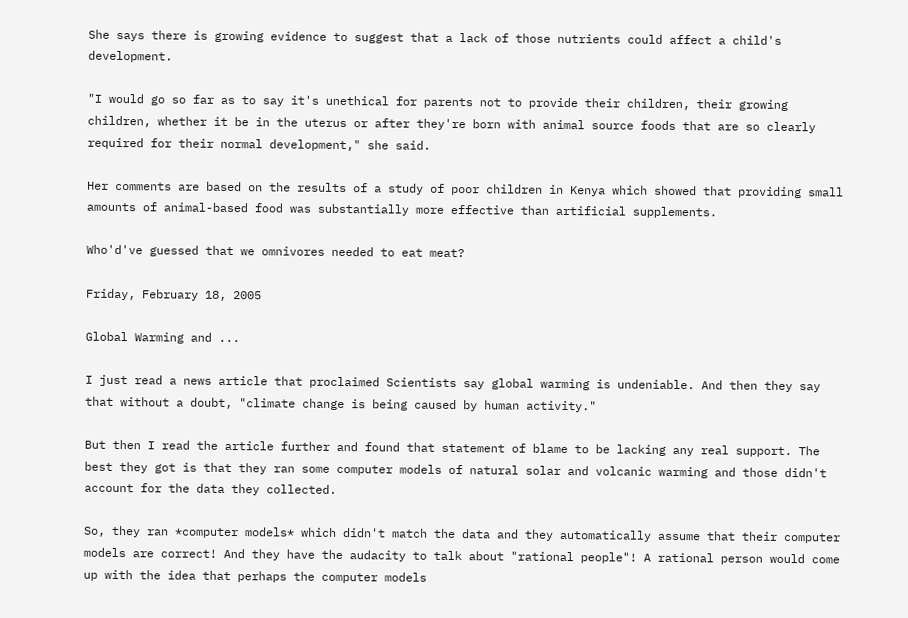She says there is growing evidence to suggest that a lack of those nutrients could affect a child's development.

"I would go so far as to say it's unethical for parents not to provide their children, their growing children, whether it be in the uterus or after they're born with animal source foods that are so clearly required for their normal development," she said.

Her comments are based on the results of a study of poor children in Kenya which showed that providing small amounts of animal-based food was substantially more effective than artificial supplements.

Who'd've guessed that we omnivores needed to eat meat?

Friday, February 18, 2005

Global Warming and ...

I just read a news article that proclaimed Scientists say global warming is undeniable. And then they say that without a doubt, "climate change is being caused by human activity."

But then I read the article further and found that statement of blame to be lacking any real support. The best they got is that they ran some computer models of natural solar and volcanic warming and those didn't account for the data they collected.

So, they ran *computer models* which didn't match the data and they automatically assume that their computer models are correct! And they have the audacity to talk about "rational people"! A rational person would come up with the idea that perhaps the computer models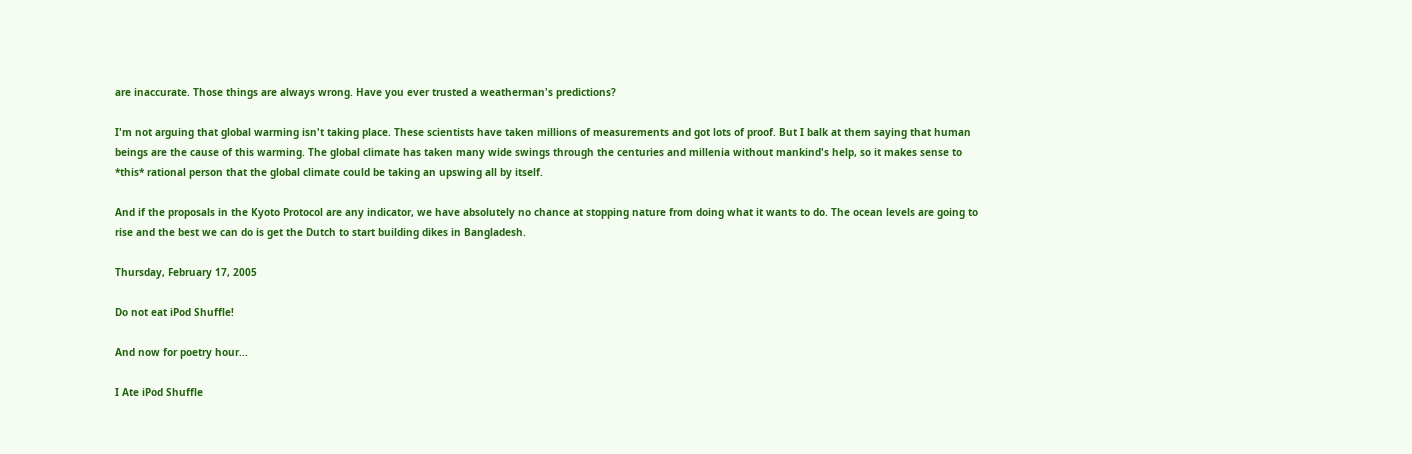are inaccurate. Those things are always wrong. Have you ever trusted a weatherman's predictions?

I'm not arguing that global warming isn't taking place. These scientists have taken millions of measurements and got lots of proof. But I balk at them saying that human beings are the cause of this warming. The global climate has taken many wide swings through the centuries and millenia without mankind's help, so it makes sense to *this* rational person that the global climate could be taking an upswing all by itself.

And if the proposals in the Kyoto Protocol are any indicator, we have absolutely no chance at stopping nature from doing what it wants to do. The ocean levels are going to rise and the best we can do is get the Dutch to start building dikes in Bangladesh.

Thursday, February 17, 2005

Do not eat iPod Shuffle!

And now for poetry hour...

I Ate iPod Shuffle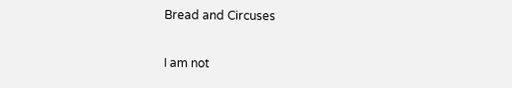Bread and Circuses

I am not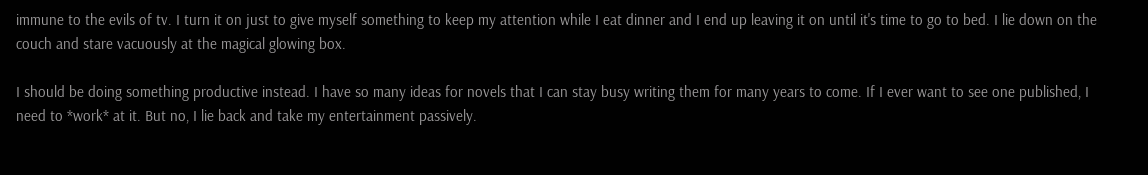immune to the evils of tv. I turn it on just to give myself something to keep my attention while I eat dinner and I end up leaving it on until it's time to go to bed. I lie down on the couch and stare vacuously at the magical glowing box.

I should be doing something productive instead. I have so many ideas for novels that I can stay busy writing them for many years to come. If I ever want to see one published, I need to *work* at it. But no, I lie back and take my entertainment passively.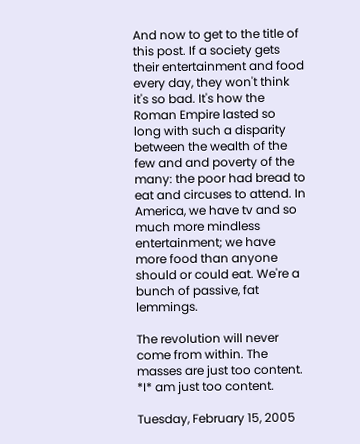And now to get to the title of this post. If a society gets their entertainment and food every day, they won't think it's so bad. It's how the Roman Empire lasted so long with such a disparity between the wealth of the few and and poverty of the many: the poor had bread to eat and circuses to attend. In America, we have tv and so much more mindless entertainment; we have more food than anyone should or could eat. We're a bunch of passive, fat lemmings.

The revolution will never come from within. The masses are just too content. *I* am just too content.

Tuesday, February 15, 2005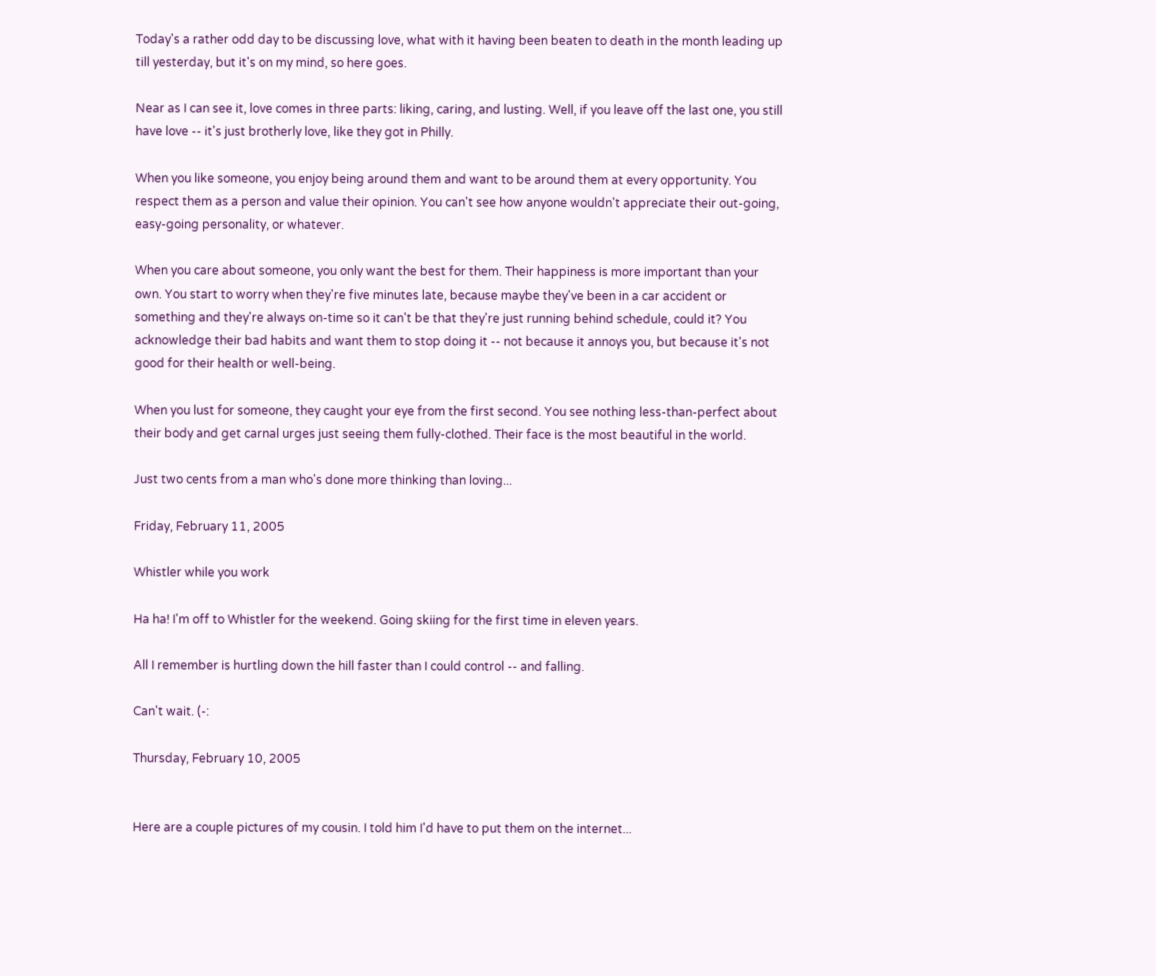Today's a rather odd day to be discussing love, what with it having been beaten to death in the month leading up till yesterday, but it's on my mind, so here goes.

Near as I can see it, love comes in three parts: liking, caring, and lusting. Well, if you leave off the last one, you still have love -- it's just brotherly love, like they got in Philly.

When you like someone, you enjoy being around them and want to be around them at every opportunity. You respect them as a person and value their opinion. You can't see how anyone wouldn't appreciate their out-going, easy-going personality, or whatever.

When you care about someone, you only want the best for them. Their happiness is more important than your own. You start to worry when they're five minutes late, because maybe they've been in a car accident or something and they're always on-time so it can't be that they're just running behind schedule, could it? You acknowledge their bad habits and want them to stop doing it -- not because it annoys you, but because it's not good for their health or well-being.

When you lust for someone, they caught your eye from the first second. You see nothing less-than-perfect about their body and get carnal urges just seeing them fully-clothed. Their face is the most beautiful in the world.

Just two cents from a man who's done more thinking than loving...

Friday, February 11, 2005

Whistler while you work

Ha ha! I'm off to Whistler for the weekend. Going skiing for the first time in eleven years.

All I remember is hurtling down the hill faster than I could control -- and falling.

Can't wait. (-:

Thursday, February 10, 2005


Here are a couple pictures of my cousin. I told him I'd have to put them on the internet...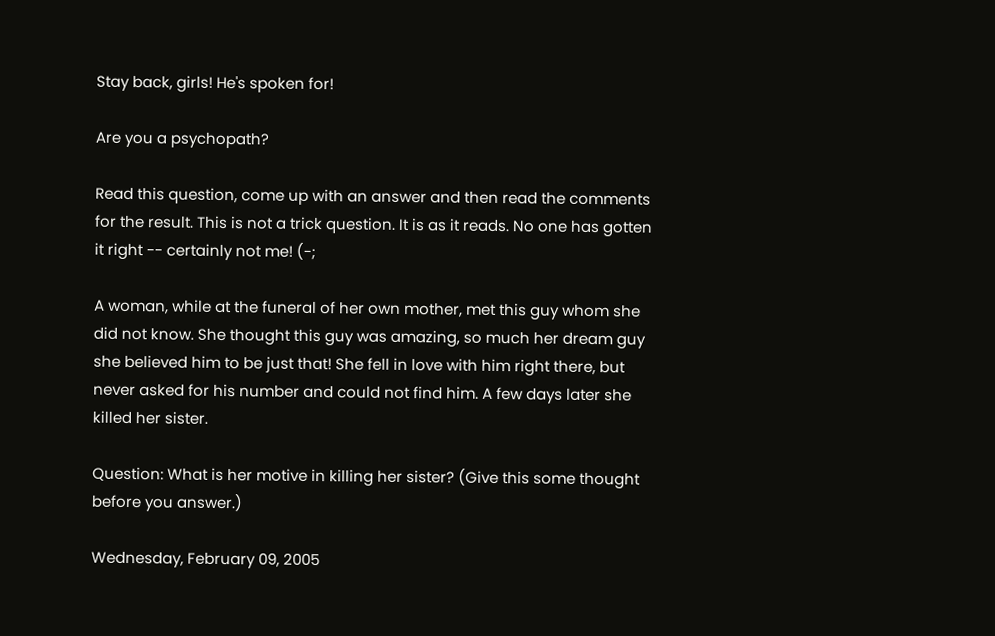Stay back, girls! He's spoken for!

Are you a psychopath?

Read this question, come up with an answer and then read the comments for the result. This is not a trick question. It is as it reads. No one has gotten it right -- certainly not me! (-;

A woman, while at the funeral of her own mother, met this guy whom she did not know. She thought this guy was amazing, so much her dream guy she believed him to be just that! She fell in love with him right there, but never asked for his number and could not find him. A few days later she killed her sister.

Question: What is her motive in killing her sister? (Give this some thought before you answer.)

Wednesday, February 09, 2005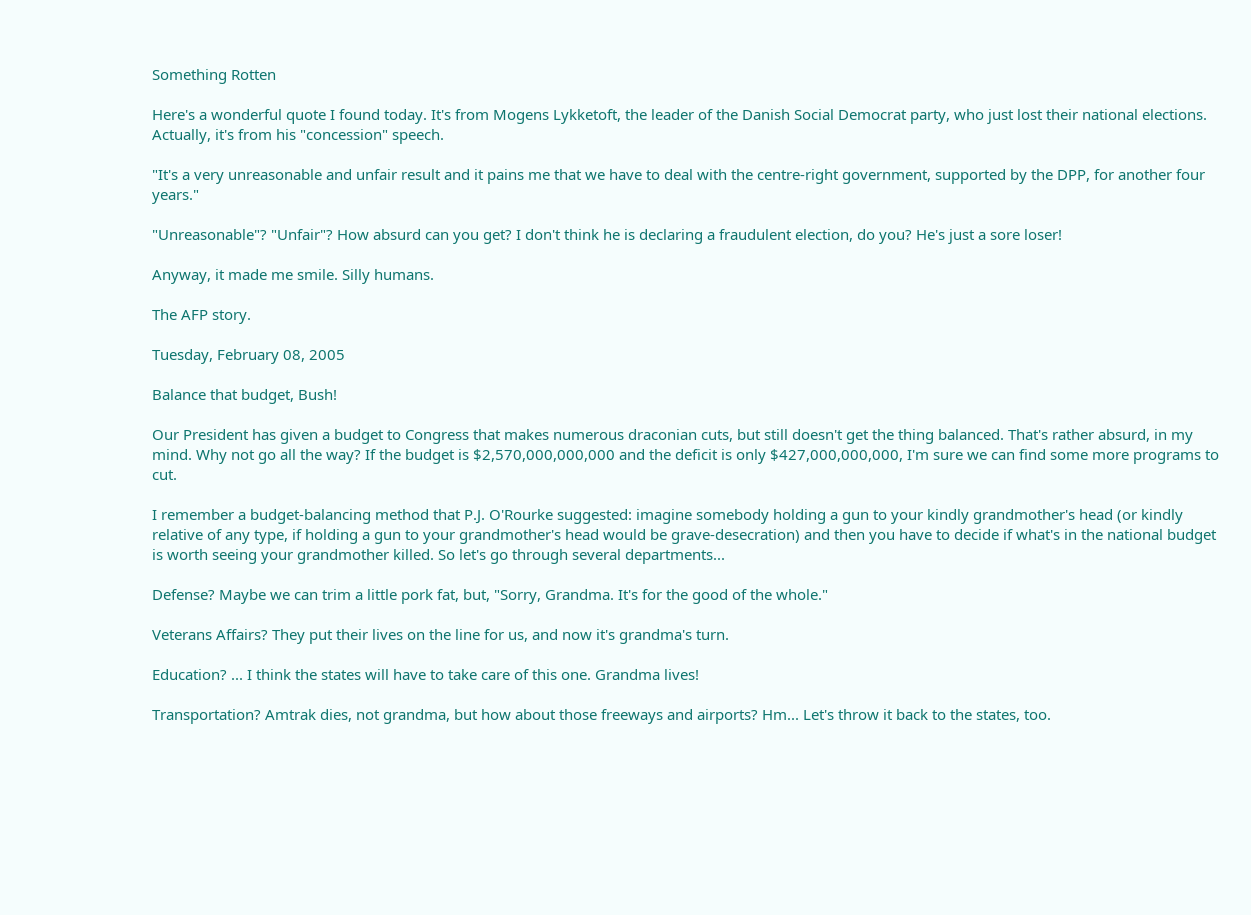Something Rotten

Here's a wonderful quote I found today. It's from Mogens Lykketoft, the leader of the Danish Social Democrat party, who just lost their national elections. Actually, it's from his "concession" speech.

"It's a very unreasonable and unfair result and it pains me that we have to deal with the centre-right government, supported by the DPP, for another four years."

"Unreasonable"? "Unfair"? How absurd can you get? I don't think he is declaring a fraudulent election, do you? He's just a sore loser!

Anyway, it made me smile. Silly humans.

The AFP story.

Tuesday, February 08, 2005

Balance that budget, Bush!

Our President has given a budget to Congress that makes numerous draconian cuts, but still doesn't get the thing balanced. That's rather absurd, in my mind. Why not go all the way? If the budget is $2,570,000,000,000 and the deficit is only $427,000,000,000, I'm sure we can find some more programs to cut.

I remember a budget-balancing method that P.J. O'Rourke suggested: imagine somebody holding a gun to your kindly grandmother's head (or kindly relative of any type, if holding a gun to your grandmother's head would be grave-desecration) and then you have to decide if what's in the national budget is worth seeing your grandmother killed. So let's go through several departments...

Defense? Maybe we can trim a little pork fat, but, "Sorry, Grandma. It's for the good of the whole."

Veterans Affairs? They put their lives on the line for us, and now it's grandma's turn.

Education? ... I think the states will have to take care of this one. Grandma lives!

Transportation? Amtrak dies, not grandma, but how about those freeways and airports? Hm... Let's throw it back to the states, too.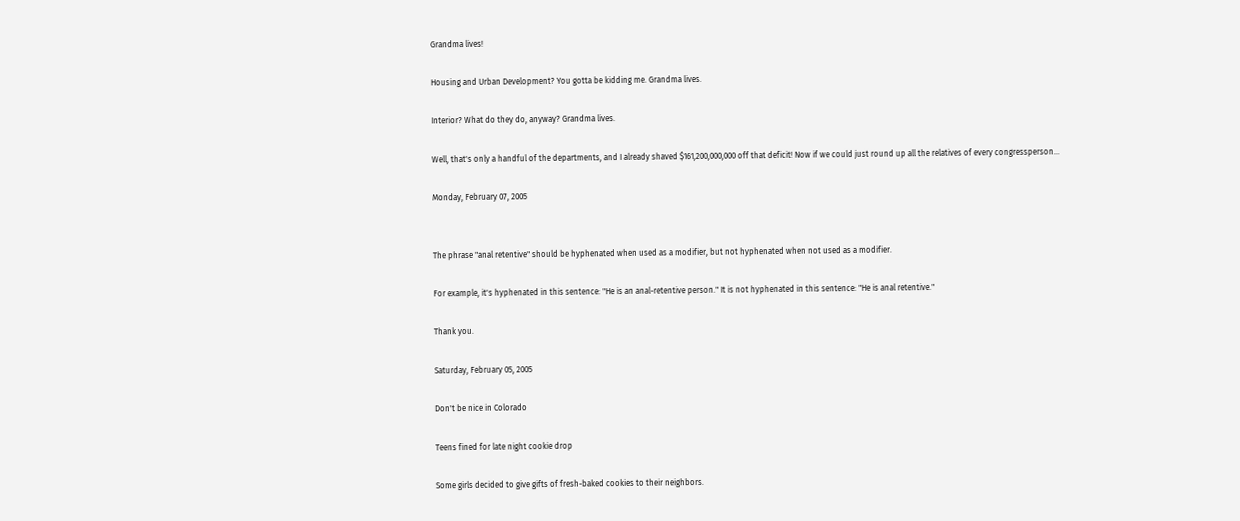Grandma lives!

Housing and Urban Development? You gotta be kidding me. Grandma lives.

Interior? What do they do, anyway? Grandma lives.

Well, that's only a handful of the departments, and I already shaved $161,200,000,000 off that deficit! Now if we could just round up all the relatives of every congressperson...

Monday, February 07, 2005


The phrase "anal retentive" should be hyphenated when used as a modifier, but not hyphenated when not used as a modifier.

For example, it's hyphenated in this sentence: "He is an anal-retentive person." It is not hyphenated in this sentence: "He is anal retentive."

Thank you.

Saturday, February 05, 2005

Don't be nice in Colorado

Teens fined for late night cookie drop

Some girls decided to give gifts of fresh-baked cookies to their neighbors.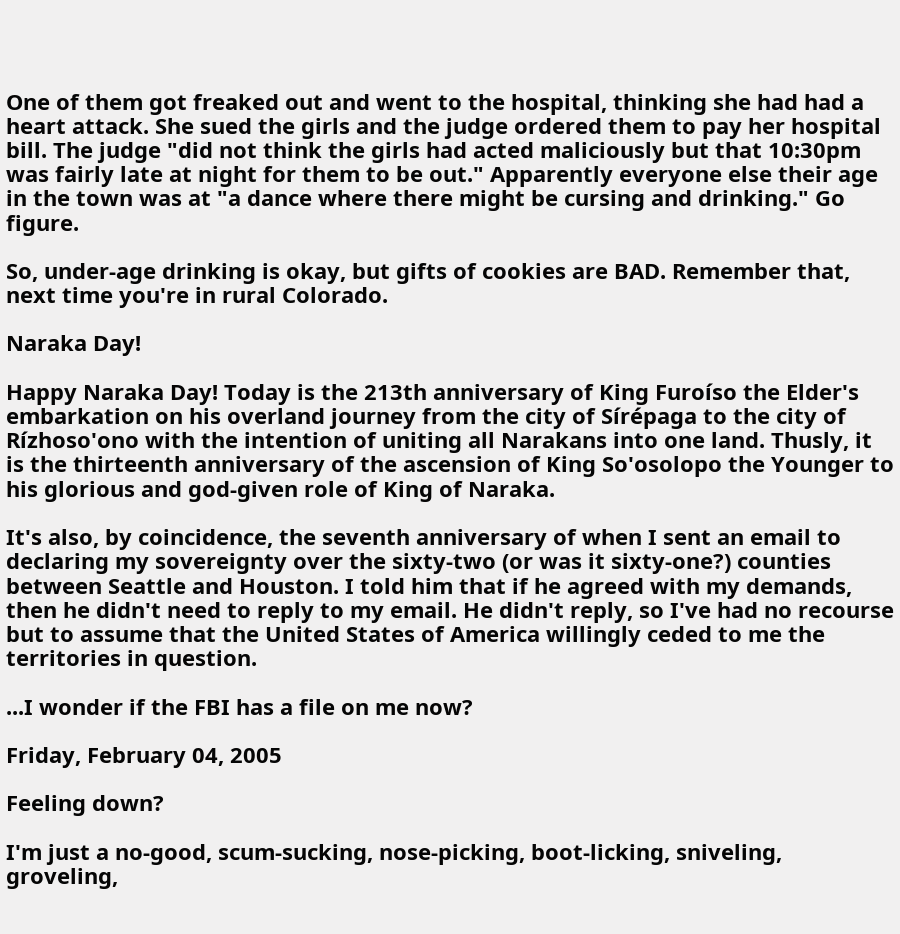One of them got freaked out and went to the hospital, thinking she had had a heart attack. She sued the girls and the judge ordered them to pay her hospital bill. The judge "did not think the girls had acted maliciously but that 10:30pm was fairly late at night for them to be out." Apparently everyone else their age in the town was at "a dance where there might be cursing and drinking." Go figure.

So, under-age drinking is okay, but gifts of cookies are BAD. Remember that, next time you're in rural Colorado.

Naraka Day!

Happy Naraka Day! Today is the 213th anniversary of King Furoíso the Elder's embarkation on his overland journey from the city of Sírépaga to the city of Rízhoso'ono with the intention of uniting all Narakans into one land. Thusly, it is the thirteenth anniversary of the ascension of King So'osolopo the Younger to his glorious and god-given role of King of Naraka.

It's also, by coincidence, the seventh anniversary of when I sent an email to declaring my sovereignty over the sixty-two (or was it sixty-one?) counties between Seattle and Houston. I told him that if he agreed with my demands, then he didn't need to reply to my email. He didn't reply, so I've had no recourse but to assume that the United States of America willingly ceded to me the territories in question.

...I wonder if the FBI has a file on me now?

Friday, February 04, 2005

Feeling down?

I'm just a no-good, scum-sucking, nose-picking, boot-licking, sniveling, groveling,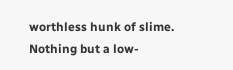worthless hunk of slime.
Nothing but a low-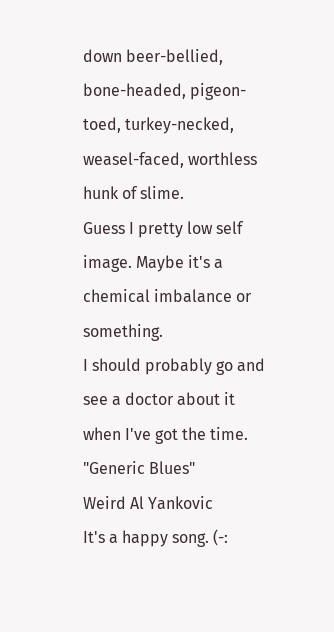down beer-bellied, bone-headed, pigeon-toed, turkey-necked, weasel-faced, worthless hunk of slime.
Guess I pretty low self image. Maybe it's a chemical imbalance or something.
I should probably go and see a doctor about it when I've got the time.
"Generic Blues"
Weird Al Yankovic
It's a happy song. (-: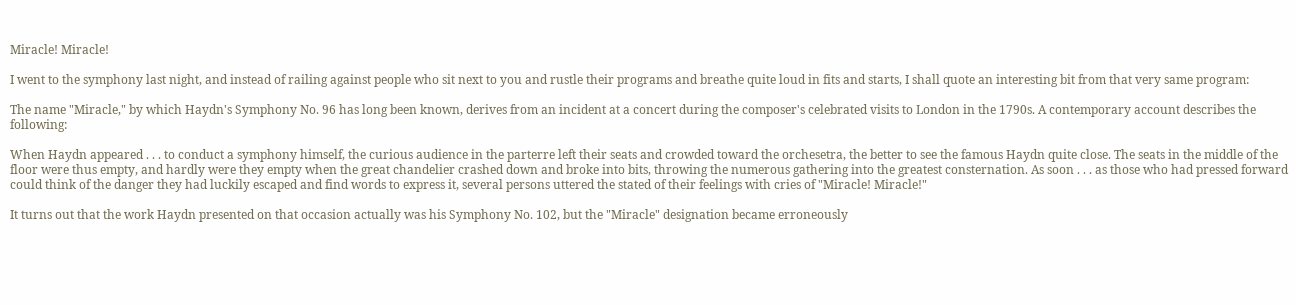Miracle! Miracle!

I went to the symphony last night, and instead of railing against people who sit next to you and rustle their programs and breathe quite loud in fits and starts, I shall quote an interesting bit from that very same program:

The name "Miracle," by which Haydn's Symphony No. 96 has long been known, derives from an incident at a concert during the composer's celebrated visits to London in the 1790s. A contemporary account describes the following:

When Haydn appeared . . . to conduct a symphony himself, the curious audience in the parterre left their seats and crowded toward the orchesetra, the better to see the famous Haydn quite close. The seats in the middle of the floor were thus empty, and hardly were they empty when the great chandelier crashed down and broke into bits, throwing the numerous gathering into the greatest consternation. As soon . . . as those who had pressed forward could think of the danger they had luckily escaped and find words to express it, several persons uttered the stated of their feelings with cries of "Miracle! Miracle!"

It turns out that the work Haydn presented on that occasion actually was his Symphony No. 102, but the "Miracle" designation became erroneously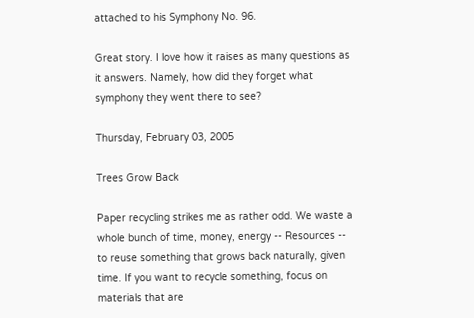attached to his Symphony No. 96.

Great story. I love how it raises as many questions as it answers. Namely, how did they forget what symphony they went there to see?

Thursday, February 03, 2005

Trees Grow Back

Paper recycling strikes me as rather odd. We waste a whole bunch of time, money, energy -- Resources -- to reuse something that grows back naturally, given time. If you want to recycle something, focus on materials that are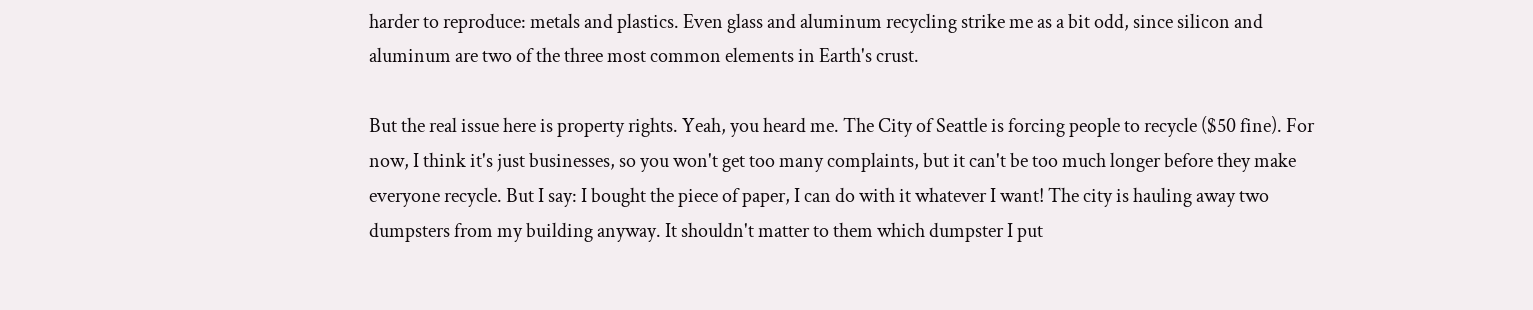harder to reproduce: metals and plastics. Even glass and aluminum recycling strike me as a bit odd, since silicon and aluminum are two of the three most common elements in Earth's crust.

But the real issue here is property rights. Yeah, you heard me. The City of Seattle is forcing people to recycle ($50 fine). For now, I think it's just businesses, so you won't get too many complaints, but it can't be too much longer before they make everyone recycle. But I say: I bought the piece of paper, I can do with it whatever I want! The city is hauling away two dumpsters from my building anyway. It shouldn't matter to them which dumpster I put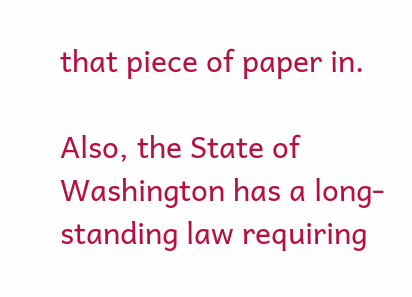that piece of paper in.

Also, the State of Washington has a long-standing law requiring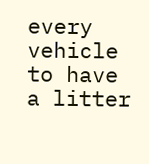every vehicle to have a litter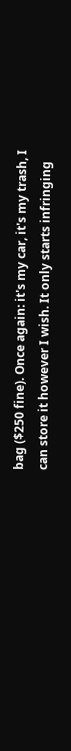bag ($250 fine). Once again: it's my car, it's my trash, I can store it however I wish. It only starts infringing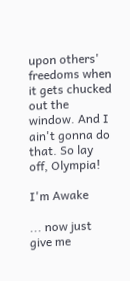upon others' freedoms when it gets chucked out the window. And I ain't gonna do that. So lay off, Olympia!

I'm Awake

... now just give me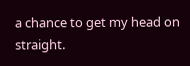a chance to get my head on straight.